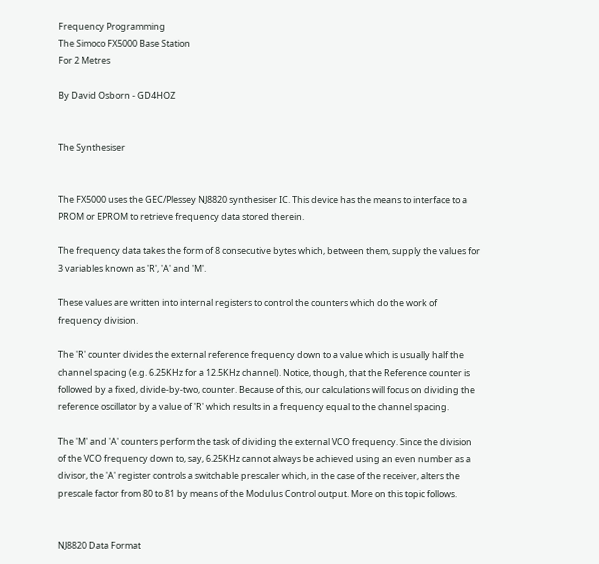Frequency Programming
The Simoco FX5000 Base Station
For 2 Metres

By David Osborn - GD4HOZ


The Synthesiser


The FX5000 uses the GEC/Plessey NJ8820 synthesiser IC. This device has the means to interface to a PROM or EPROM to retrieve frequency data stored therein.

The frequency data takes the form of 8 consecutive bytes which, between them, supply the values for 3 variables known as 'R', 'A' and 'M'.

These values are written into internal registers to control the counters which do the work of frequency division.

The 'R' counter divides the external reference frequency down to a value which is usually half the channel spacing (e.g. 6.25KHz for a 12.5KHz channel). Notice, though, that the Reference counter is followed by a fixed, divide-by-two, counter. Because of this, our calculations will focus on dividing the reference oscillator by a value of 'R' which results in a frequency equal to the channel spacing.

The 'M' and 'A' counters perform the task of dividing the external VCO frequency. Since the division of the VCO frequency down to, say, 6.25KHz cannot always be achieved using an even number as a divisor, the 'A' register controls a switchable prescaler which, in the case of the receiver, alters the prescale factor from 80 to 81 by means of the Modulus Control output. More on this topic follows.


NJ8820 Data Format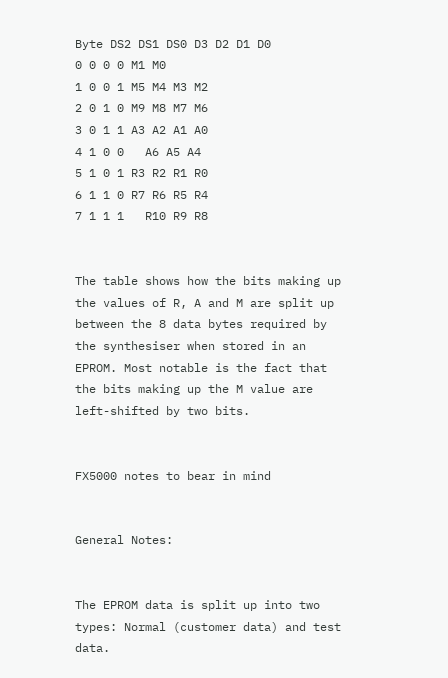Byte DS2 DS1 DS0 D3 D2 D1 D0
0 0 0 0 M1 M0
1 0 0 1 M5 M4 M3 M2
2 0 1 0 M9 M8 M7 M6
3 0 1 1 A3 A2 A1 A0
4 1 0 0   A6 A5 A4
5 1 0 1 R3 R2 R1 R0
6 1 1 0 R7 R6 R5 R4
7 1 1 1   R10 R9 R8


The table shows how the bits making up the values of R, A and M are split up between the 8 data bytes required by the synthesiser when stored in an EPROM. Most notable is the fact that the bits making up the M value are left-shifted by two bits.


FX5000 notes to bear in mind


General Notes:


The EPROM data is split up into two types: Normal (customer data) and test data.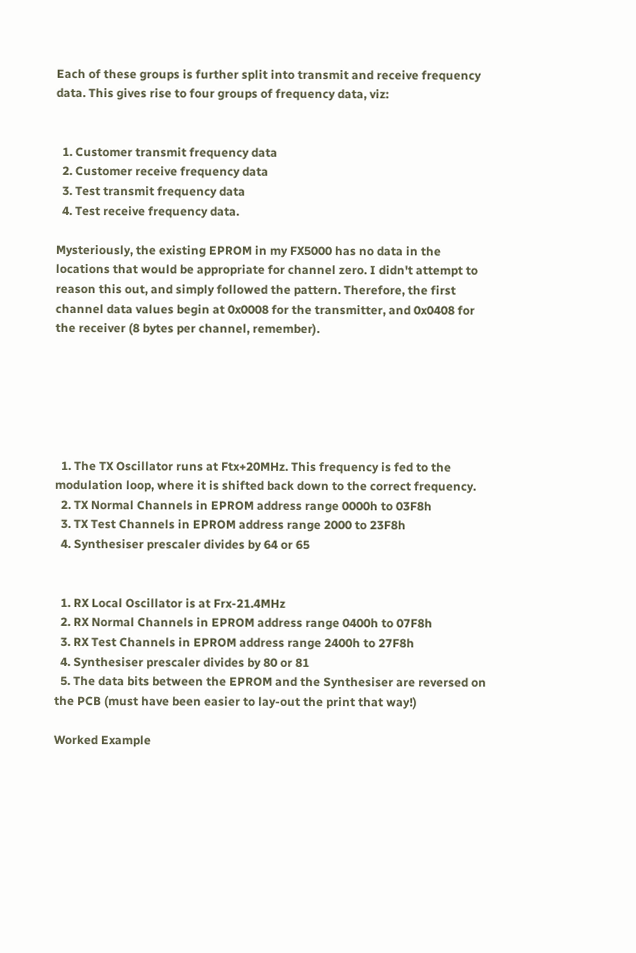Each of these groups is further split into transmit and receive frequency data. This gives rise to four groups of frequency data, viz:


  1. Customer transmit frequency data
  2. Customer receive frequency data
  3. Test transmit frequency data
  4. Test receive frequency data.

Mysteriously, the existing EPROM in my FX5000 has no data in the locations that would be appropriate for channel zero. I didn't attempt to reason this out, and simply followed the pattern. Therefore, the first channel data values begin at 0x0008 for the transmitter, and 0x0408 for the receiver (8 bytes per channel, remember).






  1. The TX Oscillator runs at Ftx+20MHz. This frequency is fed to the modulation loop, where it is shifted back down to the correct frequency.
  2. TX Normal Channels in EPROM address range 0000h to 03F8h
  3. TX Test Channels in EPROM address range 2000 to 23F8h
  4. Synthesiser prescaler divides by 64 or 65


  1. RX Local Oscillator is at Frx-21.4MHz
  2. RX Normal Channels in EPROM address range 0400h to 07F8h
  3. RX Test Channels in EPROM address range 2400h to 27F8h
  4. Synthesiser prescaler divides by 80 or 81
  5. The data bits between the EPROM and the Synthesiser are reversed on the PCB (must have been easier to lay-out the print that way!)

Worked Example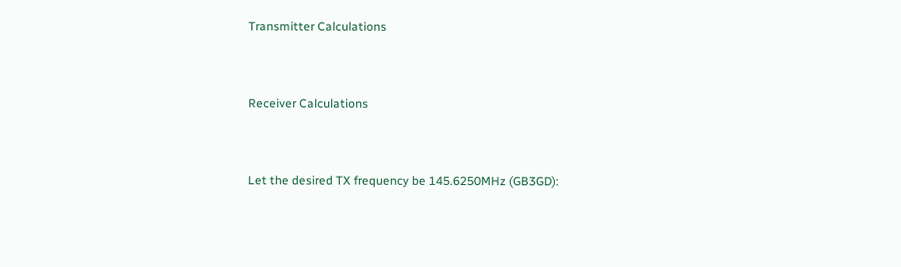Transmitter Calculations


Receiver Calculations


Let the desired TX frequency be 145.6250MHz (GB3GD):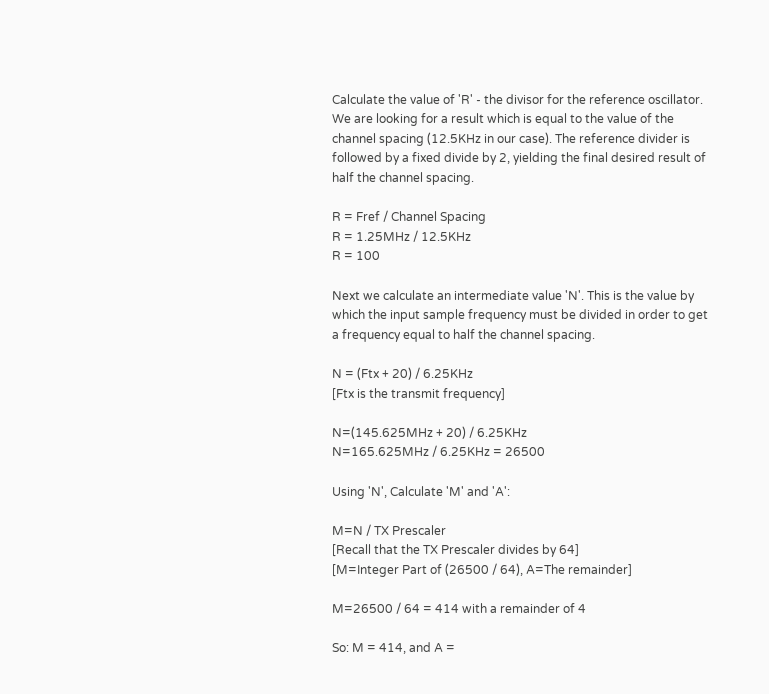Calculate the value of 'R' - the divisor for the reference oscillator. We are looking for a result which is equal to the value of the channel spacing (12.5KHz in our case). The reference divider is followed by a fixed divide by 2, yielding the final desired result of half the channel spacing.

R = Fref / Channel Spacing
R = 1.25MHz / 12.5KHz
R = 100

Next we calculate an intermediate value 'N'. This is the value by which the input sample frequency must be divided in order to get a frequency equal to half the channel spacing.

N = (Ftx + 20) / 6.25KHz
[Ftx is the transmit frequency]

N=(145.625MHz + 20) / 6.25KHz
N=165.625MHz / 6.25KHz = 26500

Using 'N', Calculate 'M' and 'A':

M=N / TX Prescaler
[Recall that the TX Prescaler divides by 64]
[M=Integer Part of (26500 / 64), A=The remainder]

M=26500 / 64 = 414 with a remainder of 4

So: M = 414, and A =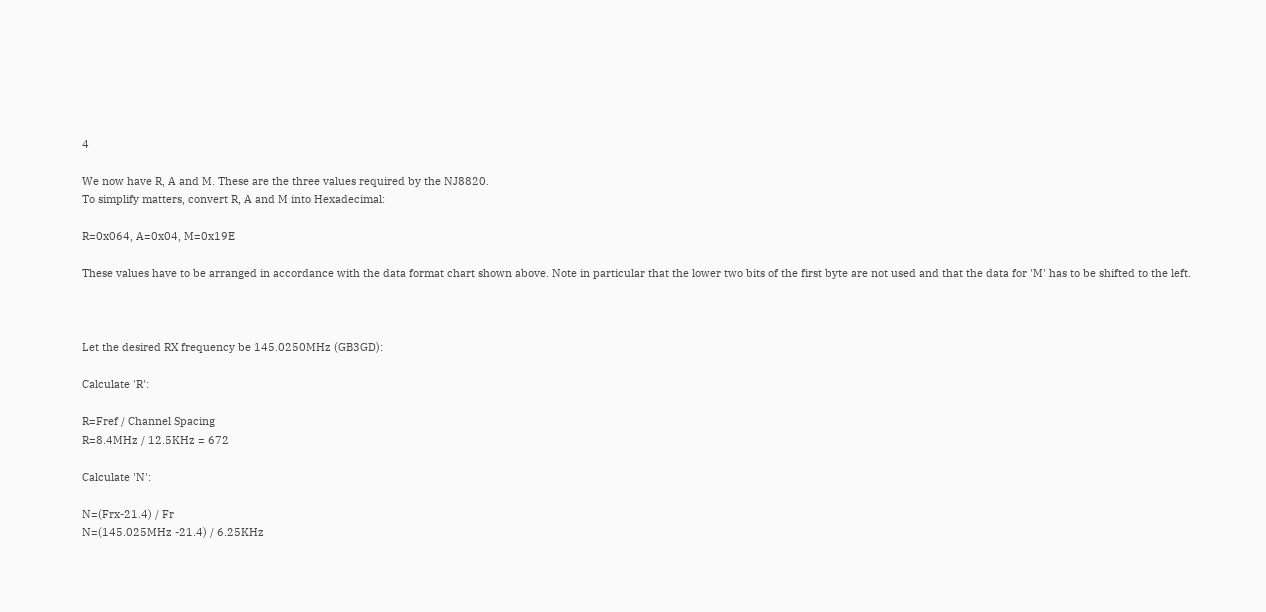4

We now have R, A and M. These are the three values required by the NJ8820.
To simplify matters, convert R, A and M into Hexadecimal:

R=0x064, A=0x04, M=0x19E

These values have to be arranged in accordance with the data format chart shown above. Note in particular that the lower two bits of the first byte are not used and that the data for 'M' has to be shifted to the left.



Let the desired RX frequency be 145.0250MHz (GB3GD):

Calculate 'R':

R=Fref / Channel Spacing
R=8.4MHz / 12.5KHz = 672

Calculate 'N':

N=(Frx-21.4) / Fr
N=(145.025MHz -21.4) / 6.25KHz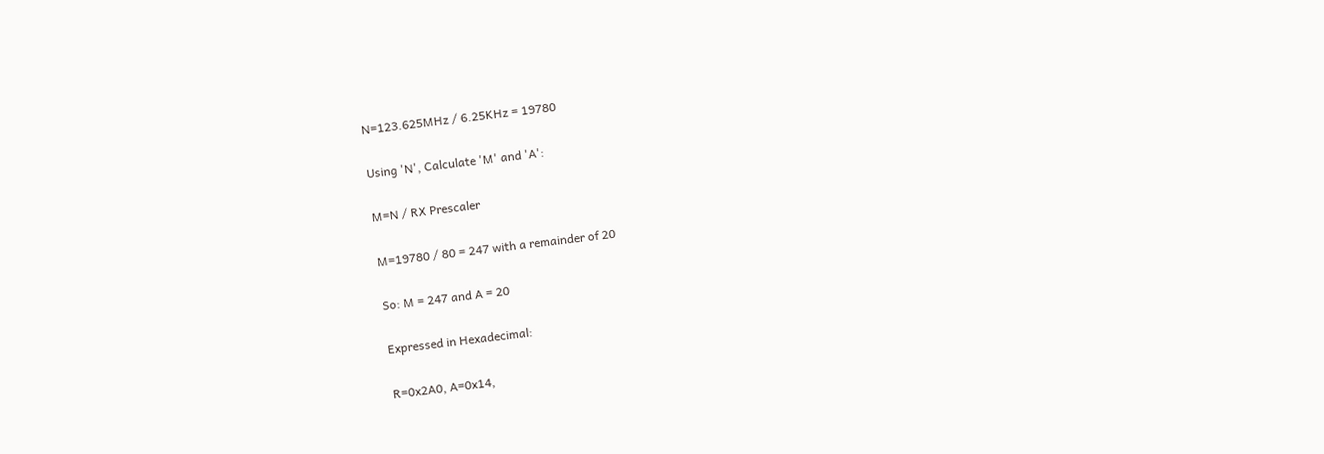N=123.625MHz / 6.25KHz = 19780

Using 'N', Calculate 'M' and 'A':

M=N / RX Prescaler

M=19780 / 80 = 247 with a remainder of 20

So: M = 247 and A = 20

Expressed in Hexadecimal:

R=0x2A0, A=0x14,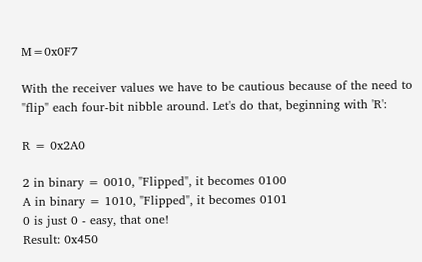M=0x0F7

With the receiver values we have to be cautious because of the need to "flip" each four-bit nibble around. Let's do that, beginning with 'R':

R = 0x2A0

2 in binary = 0010, "Flipped", it becomes 0100
A in binary = 1010, "Flipped", it becomes 0101
0 is just 0 - easy, that one!
Result: 0x450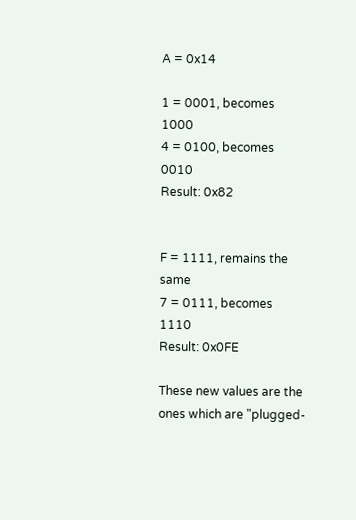A = 0x14

1 = 0001, becomes 1000
4 = 0100, becomes 0010
Result: 0x82


F = 1111, remains the same
7 = 0111, becomes 1110
Result: 0x0FE

These new values are the ones which are "plugged-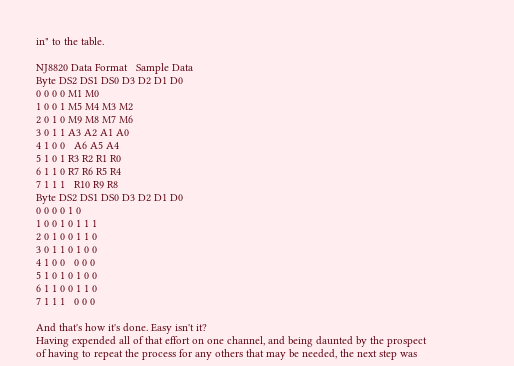in" to the table.

NJ8820 Data Format   Sample Data
Byte DS2 DS1 DS0 D3 D2 D1 D0
0 0 0 0 M1 M0
1 0 0 1 M5 M4 M3 M2
2 0 1 0 M9 M8 M7 M6
3 0 1 1 A3 A2 A1 A0
4 1 0 0   A6 A5 A4
5 1 0 1 R3 R2 R1 R0
6 1 1 0 R7 R6 R5 R4
7 1 1 1   R10 R9 R8
Byte DS2 DS1 DS0 D3 D2 D1 D0
0 0 0 0 1 0
1 0 0 1 0 1 1 1
2 0 1 0 0 1 1 0
3 0 1 1 0 1 0 0
4 1 0 0   0 0 0
5 1 0 1 0 1 0 0
6 1 1 0 0 1 1 0
7 1 1 1   0 0 0

And that's how it's done. Easy isn't it?
Having expended all of that effort on one channel, and being daunted by the prospect of having to repeat the process for any others that may be needed, the next step was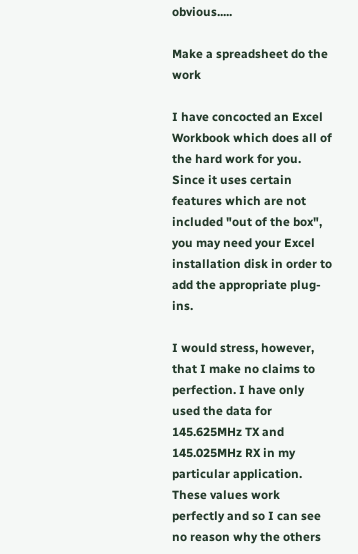obvious.....

Make a spreadsheet do the work

I have concocted an Excel Workbook which does all of the hard work for you. Since it uses certain features which are not included "out of the box", you may need your Excel installation disk in order to add the appropriate plug-ins.

I would stress, however, that I make no claims to perfection. I have only used the data for 145.625MHz TX and 145.025MHz RX in my particular application. These values work perfectly and so I can see no reason why the others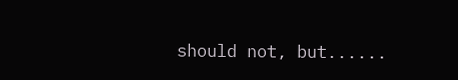should not, but......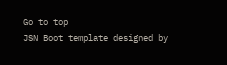Go to top
JSN Boot template designed by